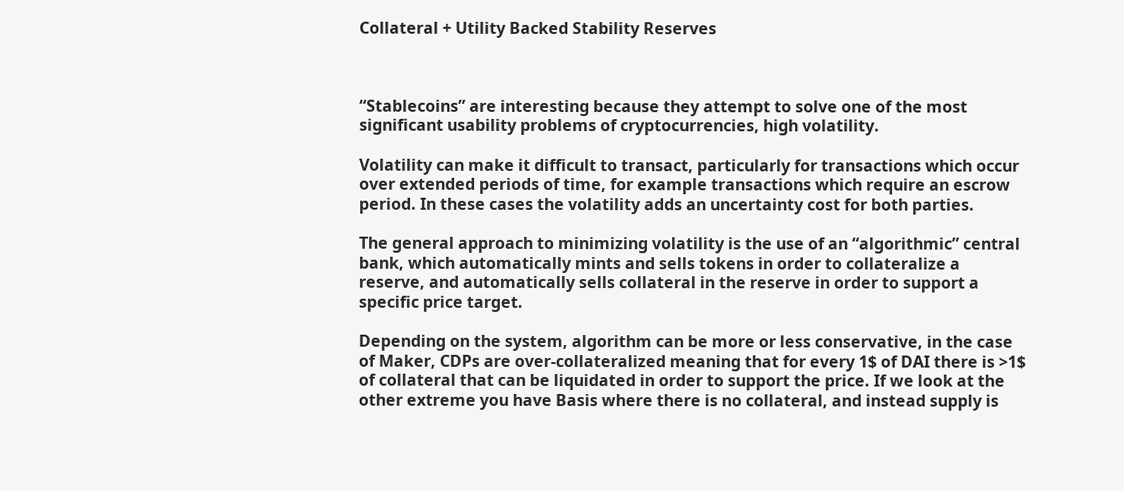Collateral + Utility Backed Stability Reserves



“Stablecoins” are interesting because they attempt to solve one of the most significant usability problems of cryptocurrencies, high volatility.

Volatility can make it difficult to transact, particularly for transactions which occur over extended periods of time, for example transactions which require an escrow period. In these cases the volatility adds an uncertainty cost for both parties.

The general approach to minimizing volatility is the use of an “algorithmic” central bank, which automatically mints and sells tokens in order to collateralize a reserve, and automatically sells collateral in the reserve in order to support a specific price target.

Depending on the system, algorithm can be more or less conservative, in the case of Maker, CDPs are over-collateralized meaning that for every 1$ of DAI there is >1$ of collateral that can be liquidated in order to support the price. If we look at the other extreme you have Basis where there is no collateral, and instead supply is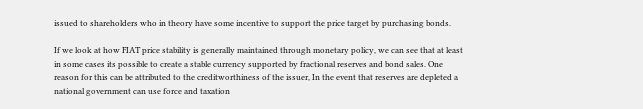issued to shareholders who in theory have some incentive to support the price target by purchasing bonds.

If we look at how FIAT price stability is generally maintained through monetary policy, we can see that at least in some cases its possible to create a stable currency supported by fractional reserves and bond sales. One reason for this can be attributed to the creditworthiness of the issuer, In the event that reserves are depleted a national government can use force and taxation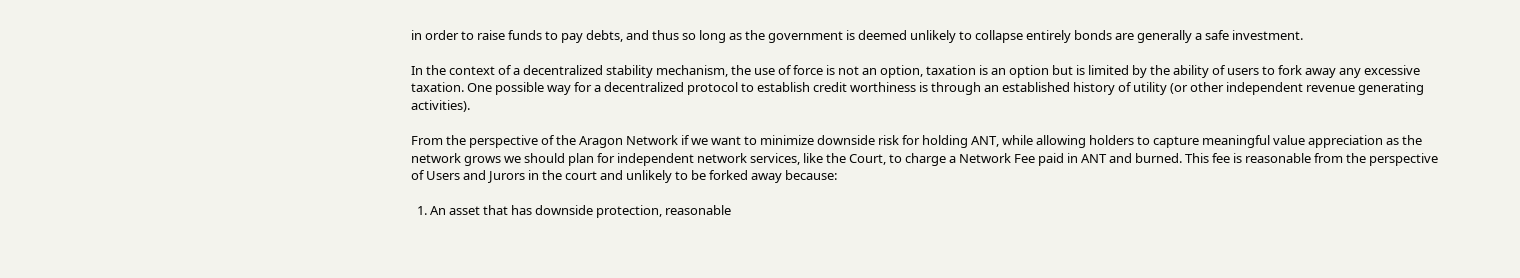in order to raise funds to pay debts, and thus so long as the government is deemed unlikely to collapse entirely bonds are generally a safe investment.

In the context of a decentralized stability mechanism, the use of force is not an option, taxation is an option but is limited by the ability of users to fork away any excessive taxation. One possible way for a decentralized protocol to establish credit worthiness is through an established history of utility (or other independent revenue generating activities).

From the perspective of the Aragon Network if we want to minimize downside risk for holding ANT, while allowing holders to capture meaningful value appreciation as the network grows we should plan for independent network services, like the Court, to charge a Network Fee paid in ANT and burned. This fee is reasonable from the perspective of Users and Jurors in the court and unlikely to be forked away because:

  1. An asset that has downside protection, reasonable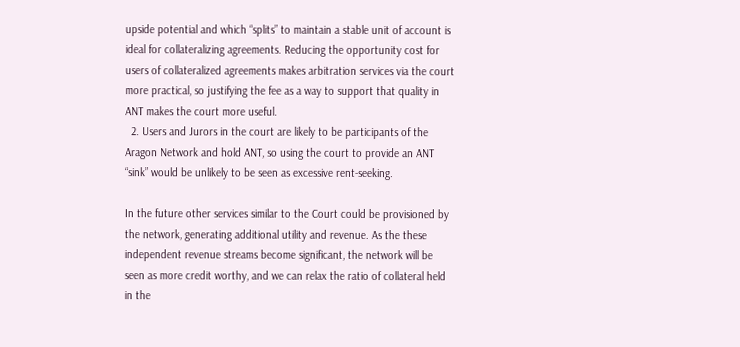upside potential and which “splits” to maintain a stable unit of account is ideal for collateralizing agreements. Reducing the opportunity cost for users of collateralized agreements makes arbitration services via the court more practical, so justifying the fee as a way to support that quality in ANT makes the court more useful.
  2. Users and Jurors in the court are likely to be participants of the Aragon Network and hold ANT, so using the court to provide an ANT “sink” would be unlikely to be seen as excessive rent-seeking.

In the future other services similar to the Court could be provisioned by the network, generating additional utility and revenue. As the these independent revenue streams become significant, the network will be seen as more credit worthy, and we can relax the ratio of collateral held in the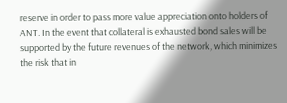reserve in order to pass more value appreciation onto holders of ANT. In the event that collateral is exhausted bond sales will be supported by the future revenues of the network, which minimizes the risk that in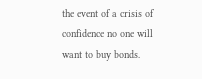the event of a crisis of confidence no one will want to buy bonds.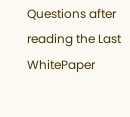Questions after reading the Last WhitePaper